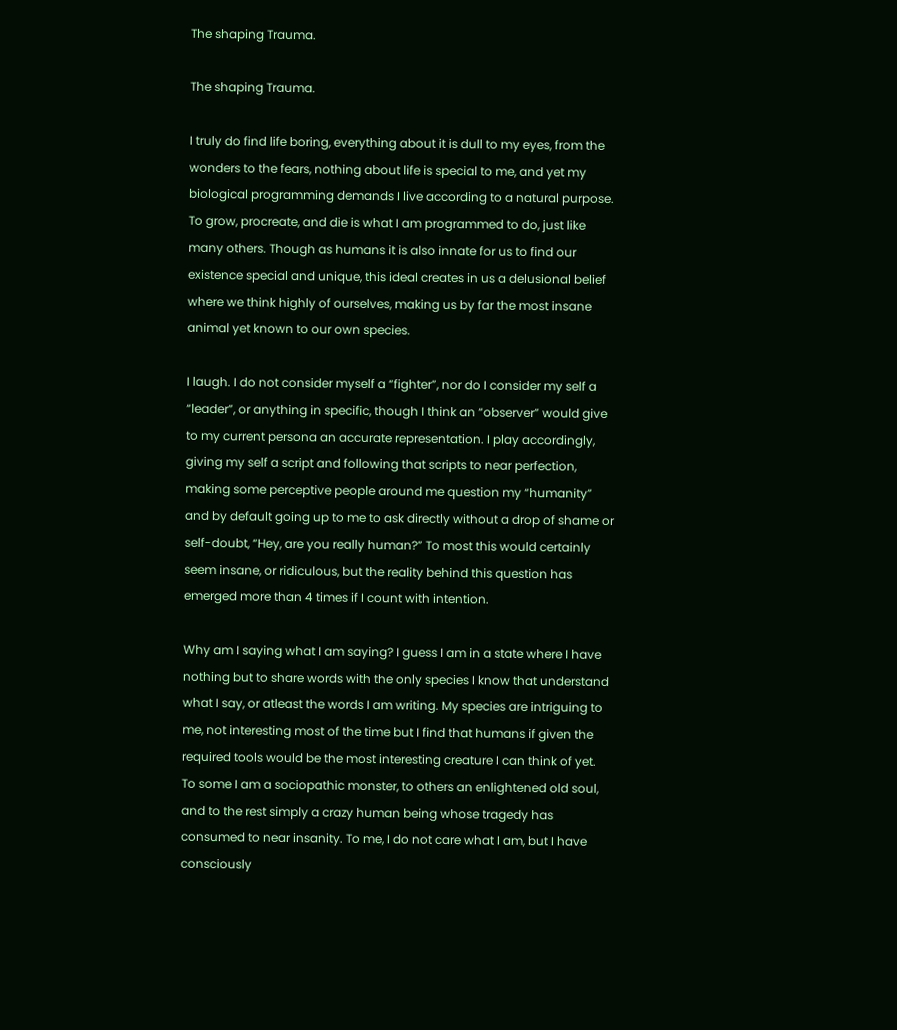The shaping Trauma.

The shaping Trauma.

I truly do find life boring, everything about it is dull to my eyes, from the wonders to the fears, nothing about life is special to me, and yet my biological programming demands I live according to a natural purpose. To grow, procreate, and die is what I am programmed to do, just like many others. Though as humans it is also innate for us to find our existence special and unique, this ideal creates in us a delusional belief where we think highly of ourselves, making us by far the most insane animal yet known to our own species.

I laugh. I do not consider myself a “fighter”, nor do I consider my self a “leader”, or anything in specific, though I think an “observer” would give to my current persona an accurate representation. I play accordingly, giving my self a script and following that scripts to near perfection, making some perceptive people around me question my “humanity” and by default going up to me to ask directly without a drop of shame or self-doubt, “Hey, are you really human?” To most this would certainly seem insane, or ridiculous, but the reality behind this question has emerged more than 4 times if I count with intention.

Why am I saying what I am saying? I guess I am in a state where I have nothing but to share words with the only species I know that understand what I say, or atleast the words I am writing. My species are intriguing to me, not interesting most of the time but I find that humans if given the required tools would be the most interesting creature I can think of yet. To some I am a sociopathic monster, to others an enlightened old soul, and to the rest simply a crazy human being whose tragedy has consumed to near insanity. To me, I do not care what I am, but I have consciously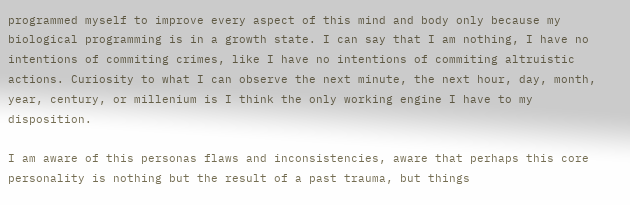programmed myself to improve every aspect of this mind and body only because my biological programming is in a growth state. I can say that I am nothing, I have no intentions of commiting crimes, like I have no intentions of commiting altruistic actions. Curiosity to what I can observe the next minute, the next hour, day, month, year, century, or millenium is I think the only working engine I have to my disposition.

I am aware of this personas flaws and inconsistencies, aware that perhaps this core personality is nothing but the result of a past trauma, but things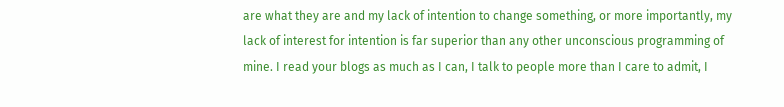are what they are and my lack of intention to change something, or more importantly, my lack of interest for intention is far superior than any other unconscious programming of mine. I read your blogs as much as I can, I talk to people more than I care to admit, I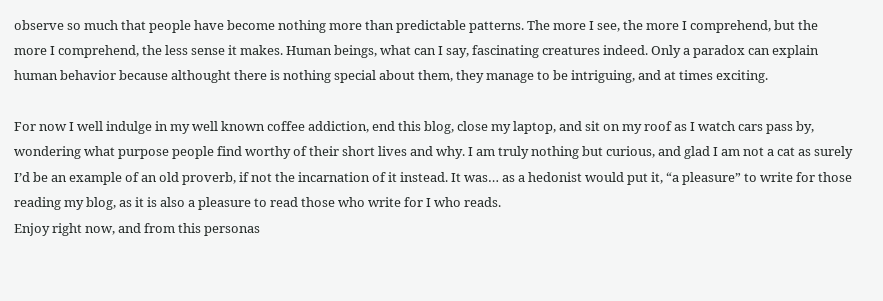observe so much that people have become nothing more than predictable patterns. The more I see, the more I comprehend, but the more I comprehend, the less sense it makes. Human beings, what can I say, fascinating creatures indeed. Only a paradox can explain human behavior because althought there is nothing special about them, they manage to be intriguing, and at times exciting.

For now I well indulge in my well known coffee addiction, end this blog, close my laptop, and sit on my roof as I watch cars pass by, wondering what purpose people find worthy of their short lives and why. I am truly nothing but curious, and glad I am not a cat as surely I’d be an example of an old proverb, if not the incarnation of it instead. It was… as a hedonist would put it, “a pleasure” to write for those reading my blog, as it is also a pleasure to read those who write for I who reads.
Enjoy right now, and from this personas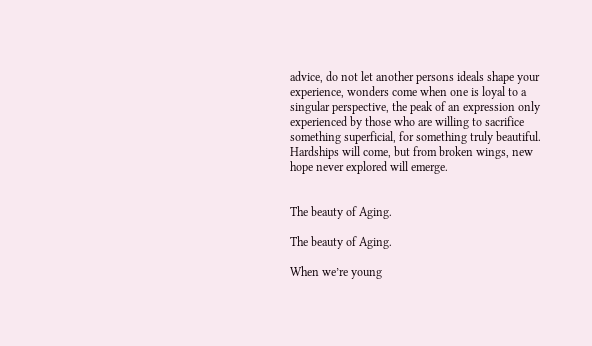advice, do not let another persons ideals shape your experience, wonders come when one is loyal to a singular perspective, the peak of an expression only experienced by those who are willing to sacrifice something superficial, for something truly beautiful. Hardships will come, but from broken wings, new hope never explored will emerge.


The beauty of Aging.

The beauty of Aging.

When we’re young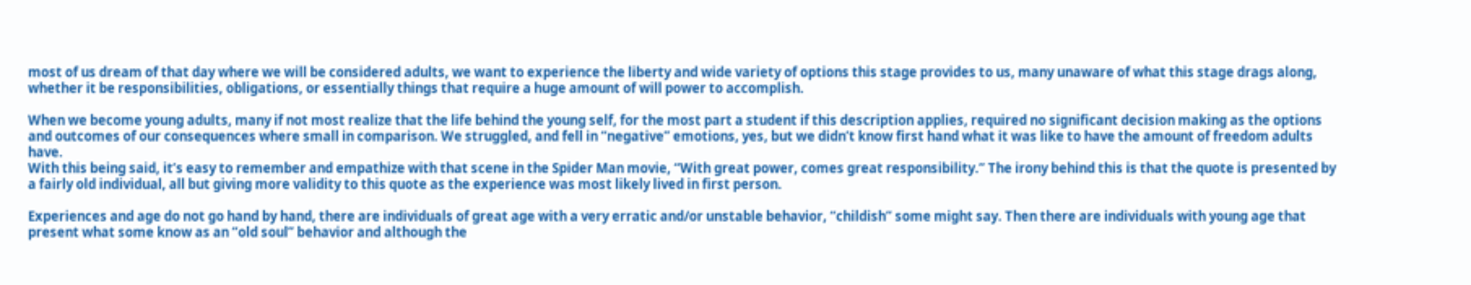most of us dream of that day where we will be considered adults, we want to experience the liberty and wide variety of options this stage provides to us, many unaware of what this stage drags along, whether it be responsibilities, obligations, or essentially things that require a huge amount of will power to accomplish.

When we become young adults, many if not most realize that the life behind the young self, for the most part a student if this description applies, required no significant decision making as the options and outcomes of our consequences where small in comparison. We struggled, and fell in “negative” emotions, yes, but we didn’t know first hand what it was like to have the amount of freedom adults have.
With this being said, it’s easy to remember and empathize with that scene in the Spider Man movie, “With great power, comes great responsibility.” The irony behind this is that the quote is presented by a fairly old individual, all but giving more validity to this quote as the experience was most likely lived in first person.

Experiences and age do not go hand by hand, there are individuals of great age with a very erratic and/or unstable behavior, “childish” some might say. Then there are individuals with young age that present what some know as an “old soul” behavior and although the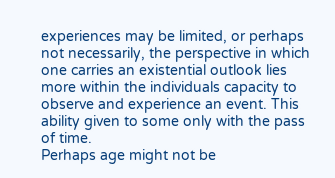experiences may be limited, or perhaps not necessarily, the perspective in which one carries an existential outlook lies more within the individuals capacity to observe and experience an event. This ability given to some only with the pass of time.
Perhaps age might not be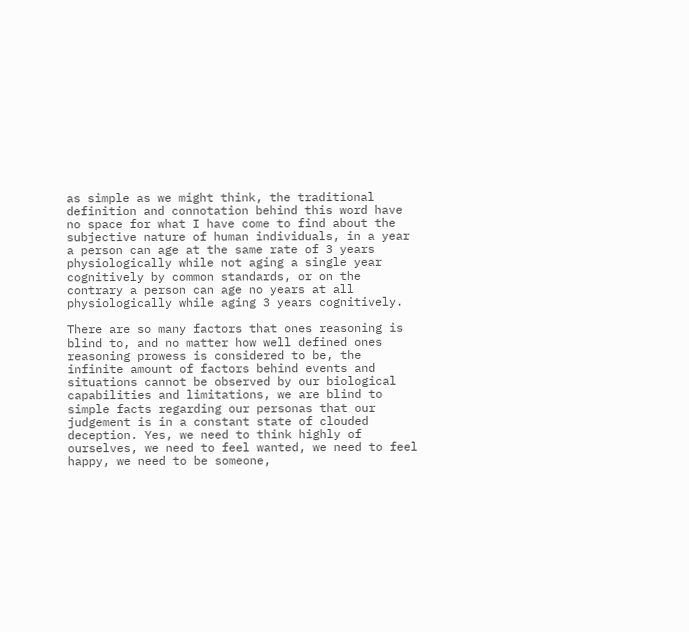as simple as we might think, the traditional definition and connotation behind this word have no space for what I have come to find about the subjective nature of human individuals, in a year a person can age at the same rate of 3 years physiologically while not aging a single year cognitively by common standards, or on the contrary a person can age no years at all physiologically while aging 3 years cognitively.

There are so many factors that ones reasoning is blind to, and no matter how well defined ones reasoning prowess is considered to be, the infinite amount of factors behind events and situations cannot be observed by our biological capabilities and limitations, we are blind to simple facts regarding our personas that our judgement is in a constant state of clouded deception. Yes, we need to think highly of ourselves, we need to feel wanted, we need to feel happy, we need to be someone,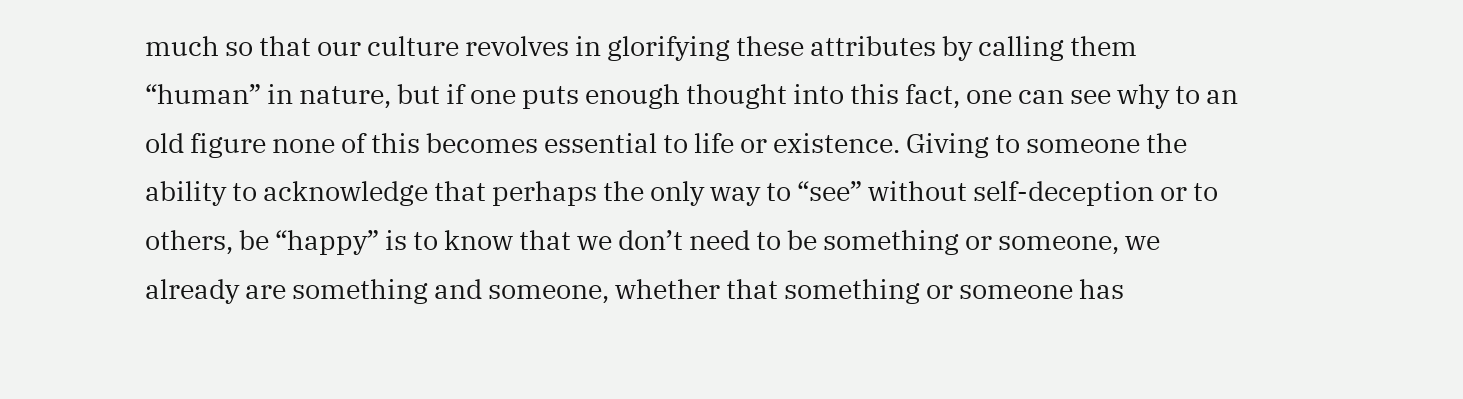much so that our culture revolves in glorifying these attributes by calling them “human” in nature, but if one puts enough thought into this fact, one can see why to an old figure none of this becomes essential to life or existence. Giving to someone the ability to acknowledge that perhaps the only way to “see” without self-deception or to others, be “happy” is to know that we don’t need to be something or someone, we already are something and someone, whether that something or someone has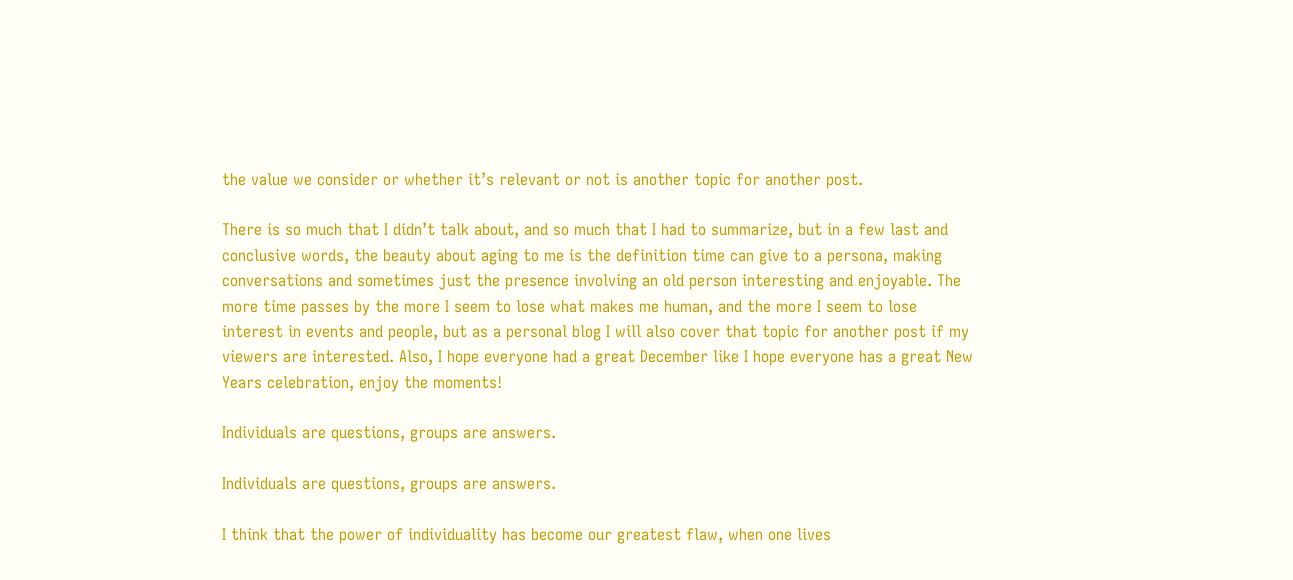the value we consider or whether it’s relevant or not is another topic for another post.

There is so much that I didn’t talk about, and so much that I had to summarize, but in a few last and conclusive words, the beauty about aging to me is the definition time can give to a persona, making conversations and sometimes just the presence involving an old person interesting and enjoyable. The more time passes by the more I seem to lose what makes me human, and the more I seem to lose interest in events and people, but as a personal blog I will also cover that topic for another post if my viewers are interested. Also, I hope everyone had a great December like I hope everyone has a great New Years celebration, enjoy the moments!

Individuals are questions, groups are answers.

Individuals are questions, groups are answers.

I think that the power of individuality has become our greatest flaw, when one lives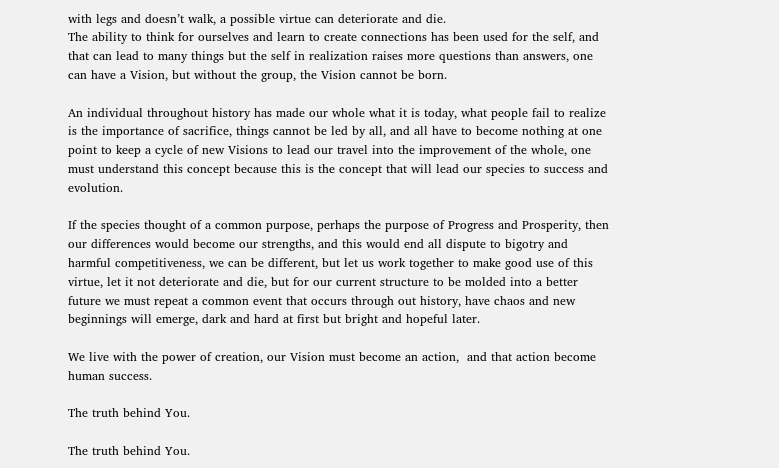with legs and doesn’t walk, a possible virtue can deteriorate and die.
The ability to think for ourselves and learn to create connections has been used for the self, and that can lead to many things but the self in realization raises more questions than answers, one can have a Vision, but without the group, the Vision cannot be born.

An individual throughout history has made our whole what it is today, what people fail to realize is the importance of sacrifice, things cannot be led by all, and all have to become nothing at one point to keep a cycle of new Visions to lead our travel into the improvement of the whole, one must understand this concept because this is the concept that will lead our species to success and evolution.

If the species thought of a common purpose, perhaps the purpose of Progress and Prosperity, then our differences would become our strengths, and this would end all dispute to bigotry and harmful competitiveness, we can be different, but let us work together to make good use of this virtue, let it not deteriorate and die, but for our current structure to be molded into a better future we must repeat a common event that occurs through out history, have chaos and new beginnings will emerge, dark and hard at first but bright and hopeful later.

We live with the power of creation, our Vision must become an action,  and that action become human success.

The truth behind You.

The truth behind You.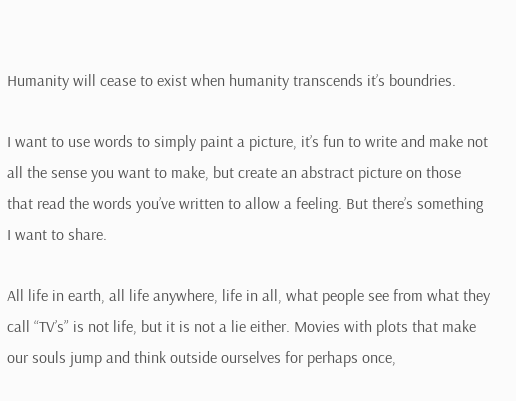Humanity will cease to exist when humanity transcends it’s boundries.

I want to use words to simply paint a picture, it’s fun to write and make not all the sense you want to make, but create an abstract picture on those that read the words you’ve written to allow a feeling. But there’s something I want to share.

All life in earth, all life anywhere, life in all, what people see from what they call “TV’s” is not life, but it is not a lie either. Movies with plots that make our souls jump and think outside ourselves for perhaps once,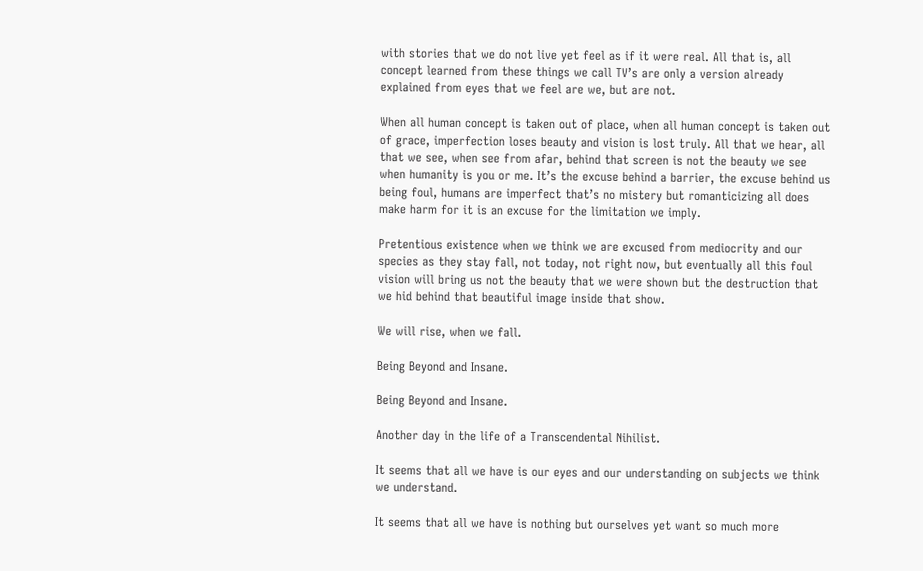with stories that we do not live yet feel as if it were real. All that is, all concept learned from these things we call TV’s are only a version already explained from eyes that we feel are we, but are not.

When all human concept is taken out of place, when all human concept is taken out of grace, imperfection loses beauty and vision is lost truly. All that we hear, all that we see, when see from afar, behind that screen is not the beauty we see when humanity is you or me. It’s the excuse behind a barrier, the excuse behind us being foul, humans are imperfect that’s no mistery but romanticizing all does make harm for it is an excuse for the limitation we imply.

Pretentious existence when we think we are excused from mediocrity and our species as they stay fall, not today, not right now, but eventually all this foul vision will bring us not the beauty that we were shown but the destruction that we hid behind that beautiful image inside that show.

We will rise, when we fall.

Being Beyond and Insane.

Being Beyond and Insane.

Another day in the life of a Transcendental Nihilist.

It seems that all we have is our eyes and our understanding on subjects we think we understand.

It seems that all we have is nothing but ourselves yet want so much more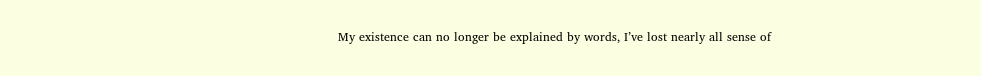My existence can no longer be explained by words, I’ve lost nearly all sense of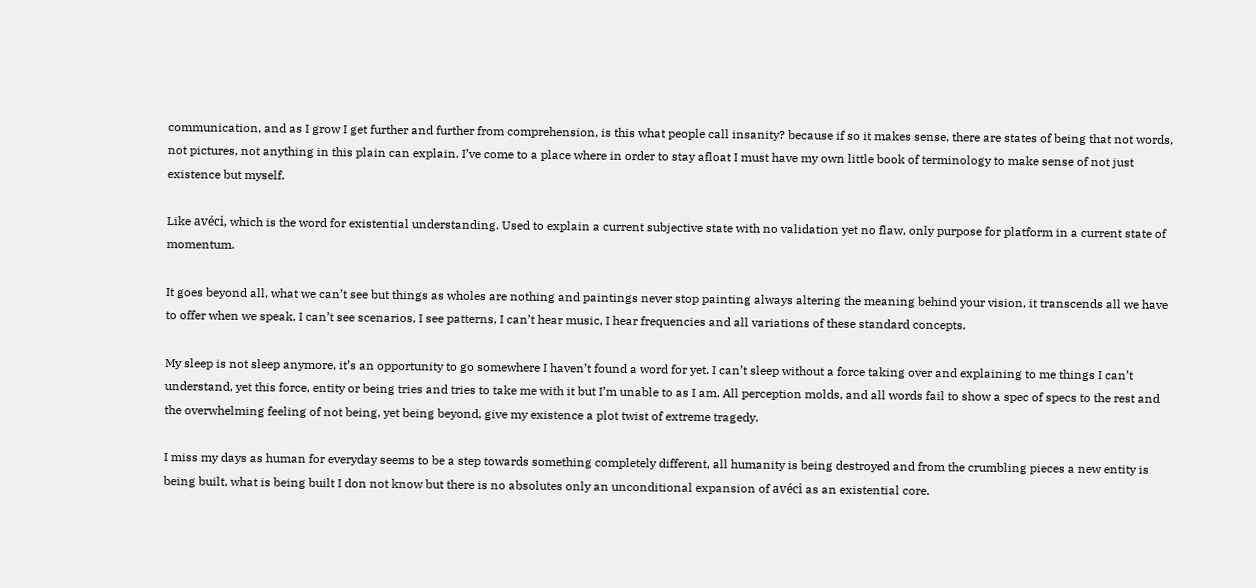communication, and as I grow I get further and further from comprehension, is this what people call insanity? because if so it makes sense, there are states of being that not words, not pictures, not anything in this plain can explain. I’ve come to a place where in order to stay afloat I must have my own little book of terminology to make sense of not just existence but myself.

Like avéci, which is the word for existential understanding. Used to explain a current subjective state with no validation yet no flaw, only purpose for platform in a current state of momentum.

It goes beyond all, what we can’t see but things as wholes are nothing and paintings never stop painting always altering the meaning behind your vision, it transcends all we have to offer when we speak, I can’t see scenarios, I see patterns, I can’t hear music, I hear frequencies and all variations of these standard concepts.

My sleep is not sleep anymore, it’s an opportunity to go somewhere I haven’t found a word for yet. I can’t sleep without a force taking over and explaining to me things I can’t understand, yet this force, entity or being tries and tries to take me with it but I’m unable to as I am. All perception molds, and all words fail to show a spec of specs to the rest and the overwhelming feeling of not being, yet being beyond, give my existence a plot twist of extreme tragedy.

I miss my days as human for everyday seems to be a step towards something completely different, all humanity is being destroyed and from the crumbling pieces a new entity is being built, what is being built I don not know but there is no absolutes only an unconditional expansion of avéci as an existential core.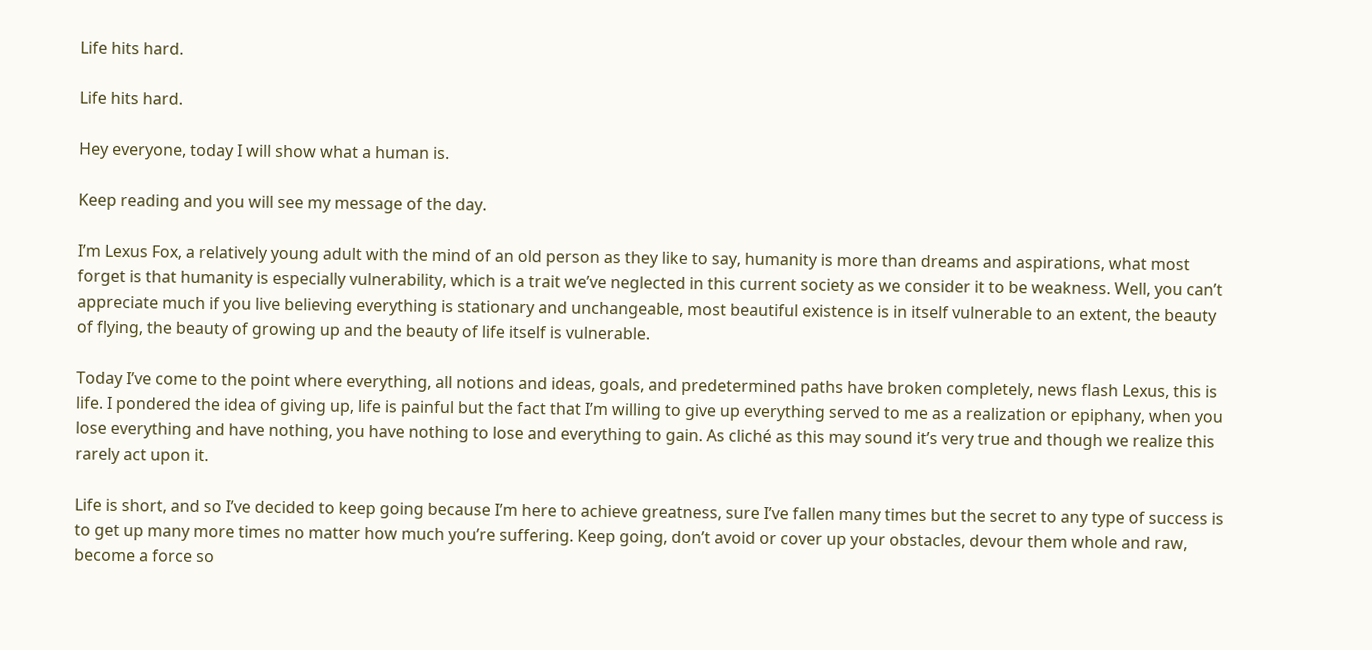Life hits hard.

Life hits hard.

Hey everyone, today I will show what a human is.

Keep reading and you will see my message of the day.

I’m Lexus Fox, a relatively young adult with the mind of an old person as they like to say, humanity is more than dreams and aspirations, what most forget is that humanity is especially vulnerability, which is a trait we’ve neglected in this current society as we consider it to be weakness. Well, you can’t appreciate much if you live believing everything is stationary and unchangeable, most beautiful existence is in itself vulnerable to an extent, the beauty of flying, the beauty of growing up and the beauty of life itself is vulnerable.

Today I’ve come to the point where everything, all notions and ideas, goals, and predetermined paths have broken completely, news flash Lexus, this is life. I pondered the idea of giving up, life is painful but the fact that I’m willing to give up everything served to me as a realization or epiphany, when you lose everything and have nothing, you have nothing to lose and everything to gain. As cliché as this may sound it’s very true and though we realize this rarely act upon it.

Life is short, and so I’ve decided to keep going because I’m here to achieve greatness, sure I’ve fallen many times but the secret to any type of success is to get up many more times no matter how much you’re suffering. Keep going, don’t avoid or cover up your obstacles, devour them whole and raw, become a force so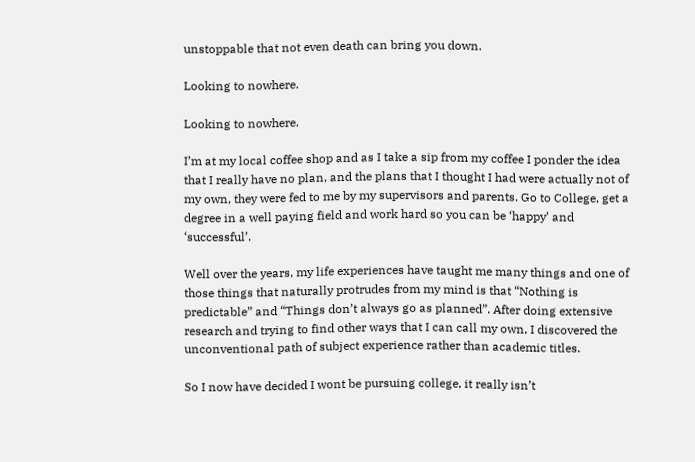unstoppable that not even death can bring you down.

Looking to nowhere.

Looking to nowhere.

I’m at my local coffee shop and as I take a sip from my coffee I ponder the idea that I really have no plan, and the plans that I thought I had were actually not of my own, they were fed to me by my supervisors and parents. Go to College, get a degree in a well paying field and work hard so you can be ‘happy’ and ‘successful’.

Well over the years, my life experiences have taught me many things and one of those things that naturally protrudes from my mind is that “Nothing is predictable” and “Things don’t always go as planned”. After doing extensive research and trying to find other ways that I can call my own, I discovered the unconventional path of subject experience rather than academic titles.

So I now have decided I wont be pursuing college, it really isn’t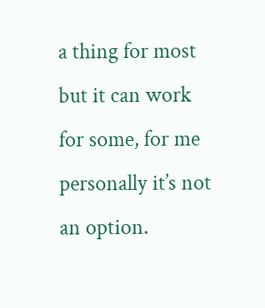a thing for most but it can work for some, for me personally it’s not an option.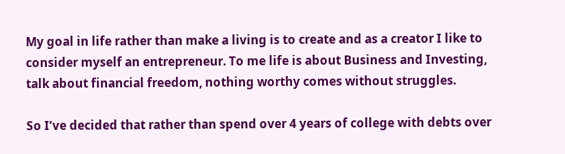My goal in life rather than make a living is to create and as a creator I like to consider myself an entrepreneur. To me life is about Business and Investing, talk about financial freedom, nothing worthy comes without struggles.

So I’ve decided that rather than spend over 4 years of college with debts over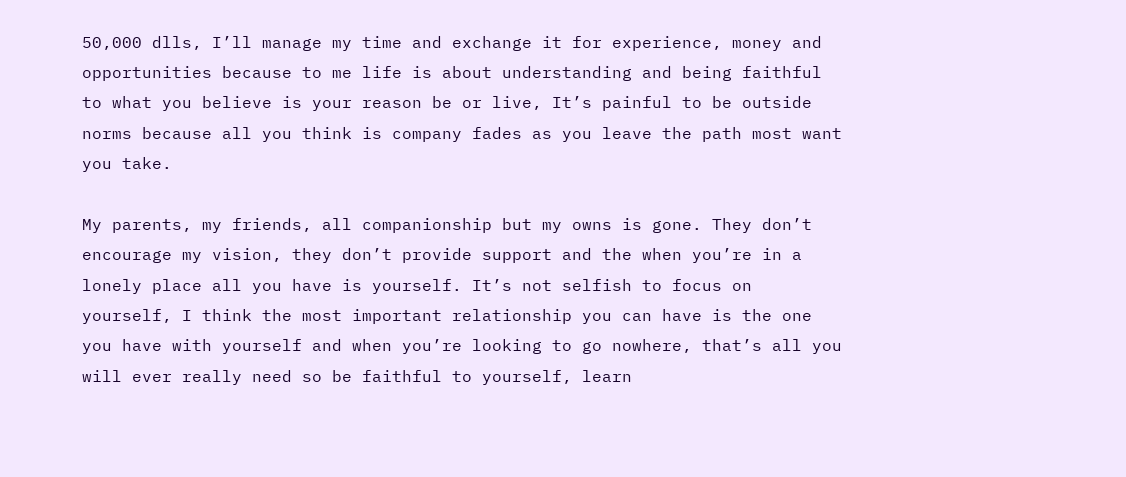50,000 dlls, I’ll manage my time and exchange it for experience, money and opportunities because to me life is about understanding and being faithful to what you believe is your reason be or live, It’s painful to be outside norms because all you think is company fades as you leave the path most want you take.

My parents, my friends, all companionship but my owns is gone. They don’t encourage my vision, they don’t provide support and the when you’re in a lonely place all you have is yourself. It’s not selfish to focus on yourself, I think the most important relationship you can have is the one you have with yourself and when you’re looking to go nowhere, that’s all you will ever really need so be faithful to yourself, learn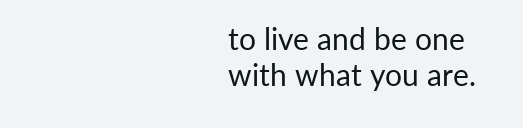to live and be one with what you are.